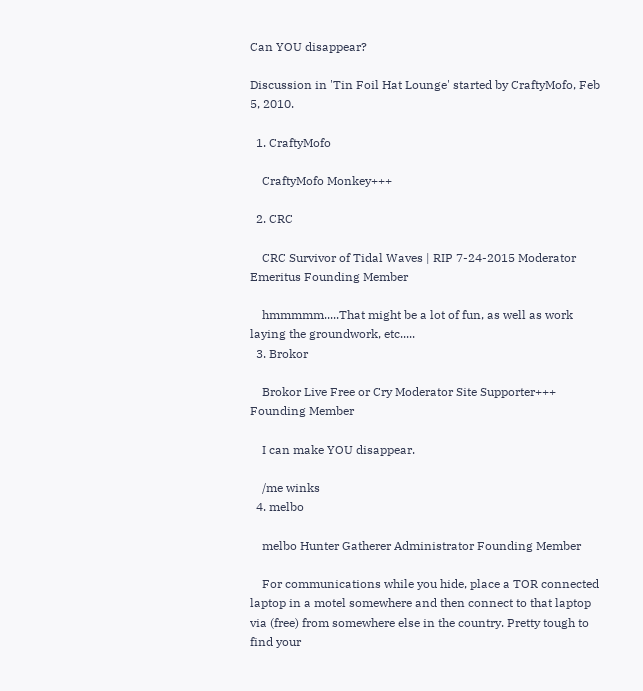Can YOU disappear?

Discussion in 'Tin Foil Hat Lounge' started by CraftyMofo, Feb 5, 2010.

  1. CraftyMofo

    CraftyMofo Monkey+++

  2. CRC

    CRC Survivor of Tidal Waves | RIP 7-24-2015 Moderator Emeritus Founding Member

    hmmmmm.....That might be a lot of fun, as well as work laying the groundwork, etc.....
  3. Brokor

    Brokor Live Free or Cry Moderator Site Supporter+++ Founding Member

    I can make YOU disappear.

    /me winks
  4. melbo

    melbo Hunter Gatherer Administrator Founding Member

    For communications while you hide, place a TOR connected laptop in a motel somewhere and then connect to that laptop via (free) from somewhere else in the country. Pretty tough to find your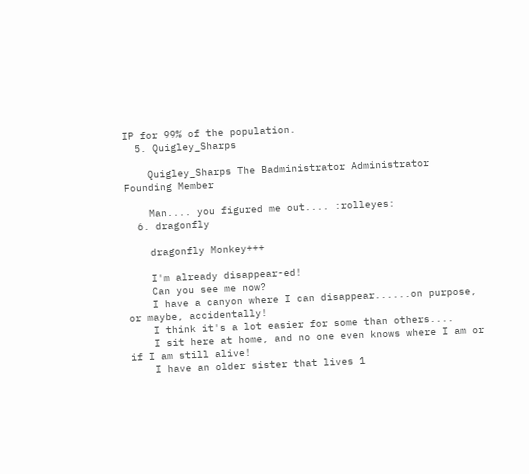IP for 99% of the population.
  5. Quigley_Sharps

    Quigley_Sharps The Badministrator Administrator Founding Member

    Man.... you figured me out.... :rolleyes:
  6. dragonfly

    dragonfly Monkey+++

    I'm already disappear-ed!
    Can you see me now?
    I have a canyon where I can disappear......on purpose, or maybe, accidentally!
    I think it's a lot easier for some than others....
    I sit here at home, and no one even knows where I am or if I am still alive!
    I have an older sister that lives 1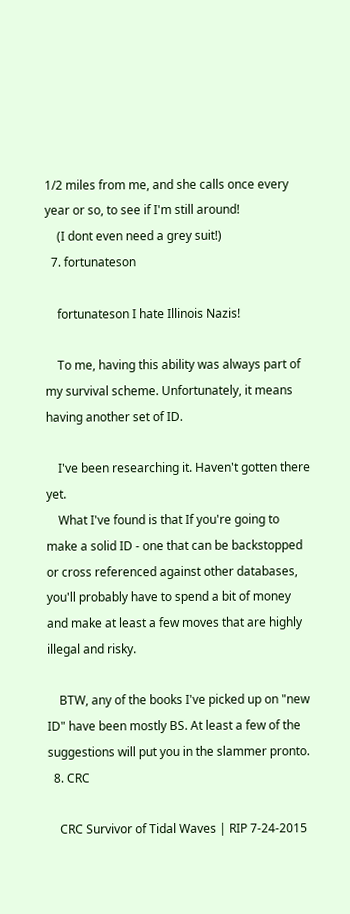1/2 miles from me, and she calls once every year or so, to see if I'm still around!
    (I dont even need a grey suit!)
  7. fortunateson

    fortunateson I hate Illinois Nazis!

    To me, having this ability was always part of my survival scheme. Unfortunately, it means having another set of ID.

    I've been researching it. Haven't gotten there yet.
    What I've found is that If you're going to make a solid ID - one that can be backstopped or cross referenced against other databases, you'll probably have to spend a bit of money and make at least a few moves that are highly illegal and risky.

    BTW, any of the books I've picked up on "new ID" have been mostly BS. At least a few of the suggestions will put you in the slammer pronto.
  8. CRC

    CRC Survivor of Tidal Waves | RIP 7-24-2015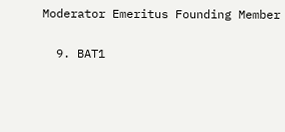Moderator Emeritus Founding Member

  9. BAT1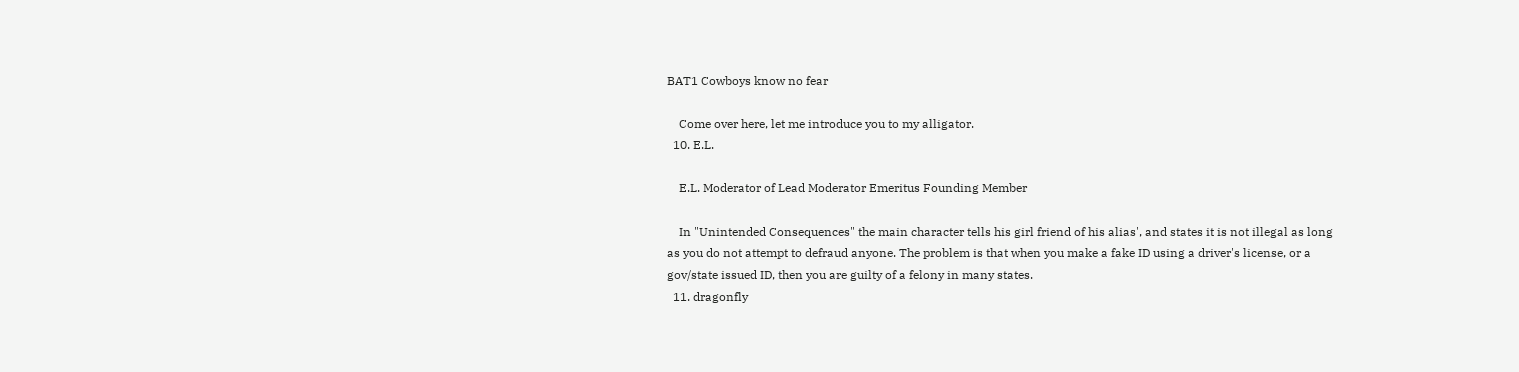BAT1 Cowboys know no fear

    Come over here, let me introduce you to my alligator.
  10. E.L.

    E.L. Moderator of Lead Moderator Emeritus Founding Member

    In "Unintended Consequences" the main character tells his girl friend of his alias', and states it is not illegal as long as you do not attempt to defraud anyone. The problem is that when you make a fake ID using a driver's license, or a gov/state issued ID, then you are guilty of a felony in many states.
  11. dragonfly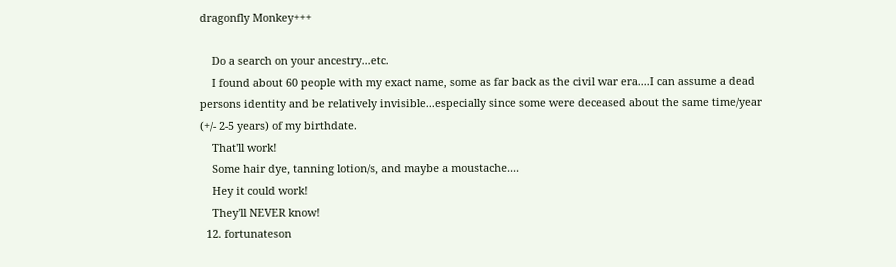dragonfly Monkey+++

    Do a search on your ancestry...etc.
    I found about 60 people with my exact name, some as far back as the civil war era....I can assume a dead persons identity and be relatively invisible...especially since some were deceased about the same time/year (+/- 2-5 years) of my birthdate.
    That'll work!
    Some hair dye, tanning lotion/s, and maybe a moustache....
    Hey it could work!
    They'll NEVER know!
  12. fortunateson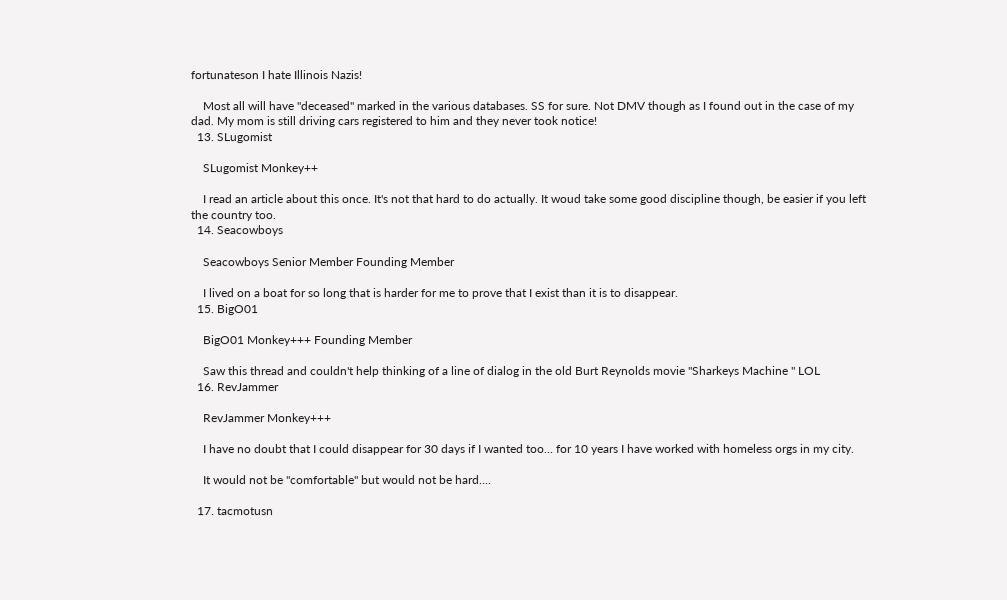fortunateson I hate Illinois Nazis!

    Most all will have "deceased" marked in the various databases. SS for sure. Not DMV though as I found out in the case of my dad. My mom is still driving cars registered to him and they never took notice!
  13. SLugomist

    SLugomist Monkey++

    I read an article about this once. It's not that hard to do actually. It woud take some good discipline though, be easier if you left the country too.
  14. Seacowboys

    Seacowboys Senior Member Founding Member

    I lived on a boat for so long that is harder for me to prove that I exist than it is to disappear.
  15. BigO01

    BigO01 Monkey+++ Founding Member

    Saw this thread and couldn't help thinking of a line of dialog in the old Burt Reynolds movie "Sharkeys Machine " LOL
  16. RevJammer

    RevJammer Monkey+++

    I have no doubt that I could disappear for 30 days if I wanted too... for 10 years I have worked with homeless orgs in my city.

    It would not be "comfortable" but would not be hard....

  17. tacmotusn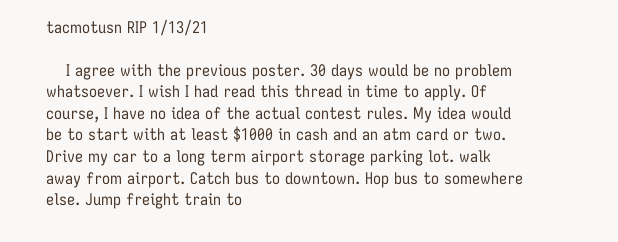tacmotusn RIP 1/13/21

    I agree with the previous poster. 30 days would be no problem whatsoever. I wish I had read this thread in time to apply. Of course, I have no idea of the actual contest rules. My idea would be to start with at least $1000 in cash and an atm card or two. Drive my car to a long term airport storage parking lot. walk away from airport. Catch bus to downtown. Hop bus to somewhere else. Jump freight train to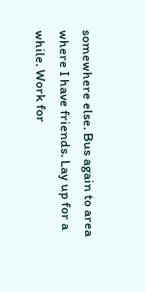somewhere else. Bus again to area where I have friends. Lay up for a while. Work for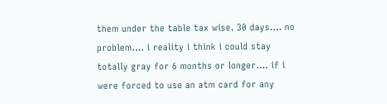them under the table tax wise. 30 days.... no problem.... i reality i think i could stay totally gray for 6 months or longer.... if i were forced to use an atm card for any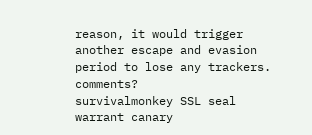reason, it would trigger another escape and evasion period to lose any trackers. comments?
survivalmonkey SSL seal warrant canary